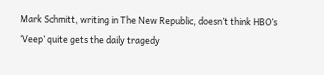Mark Schmitt, writing in The New Republic, doesn’t think HBO’s ‘Veep’ quite gets the daily tragedy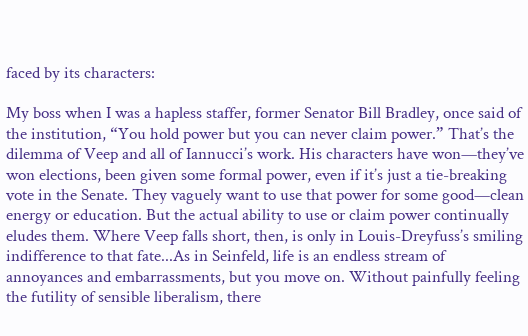faced by its characters:

My boss when I was a hapless staffer, former Senator Bill Bradley, once said of the institution, “You hold power but you can never claim power.” That’s the dilemma of Veep and all of Iannucci’s work. His characters have won—they’ve won elections, been given some formal power, even if it’s just a tie-breaking vote in the Senate. They vaguely want to use that power for some good—clean energy or education. But the actual ability to use or claim power continually eludes them. Where Veep falls short, then, is only in Louis-Dreyfuss’s smiling indifference to that fate...As in Seinfeld, life is an endless stream of annoyances and embarrassments, but you move on. Without painfully feeling the futility of sensible liberalism, there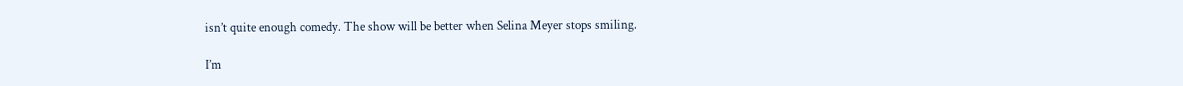isn’t quite enough comedy. The show will be better when Selina Meyer stops smiling.

I’m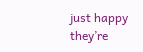just happy they’re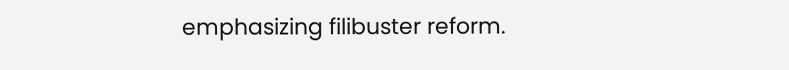emphasizing filibuster reform.